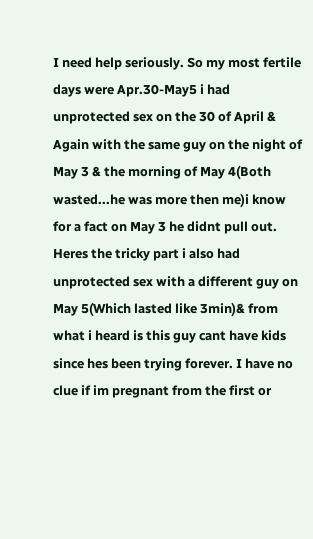I need help seriously. So my most fertile days were Apr.30-May5 i had unprotected sex on the 30 of April & Again with the same guy on the night of May 3 & the morning of May 4(Both wasted...he was more then me)i know for a fact on May 3 he didnt pull out. Heres the tricky part i also had unprotected sex with a different guy on May 5(Which lasted like 3min)& from what i heard is this guy cant have kids since hes been trying forever. I have no clue if im pregnant from the first or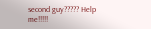second guy????? Help me!!!!!